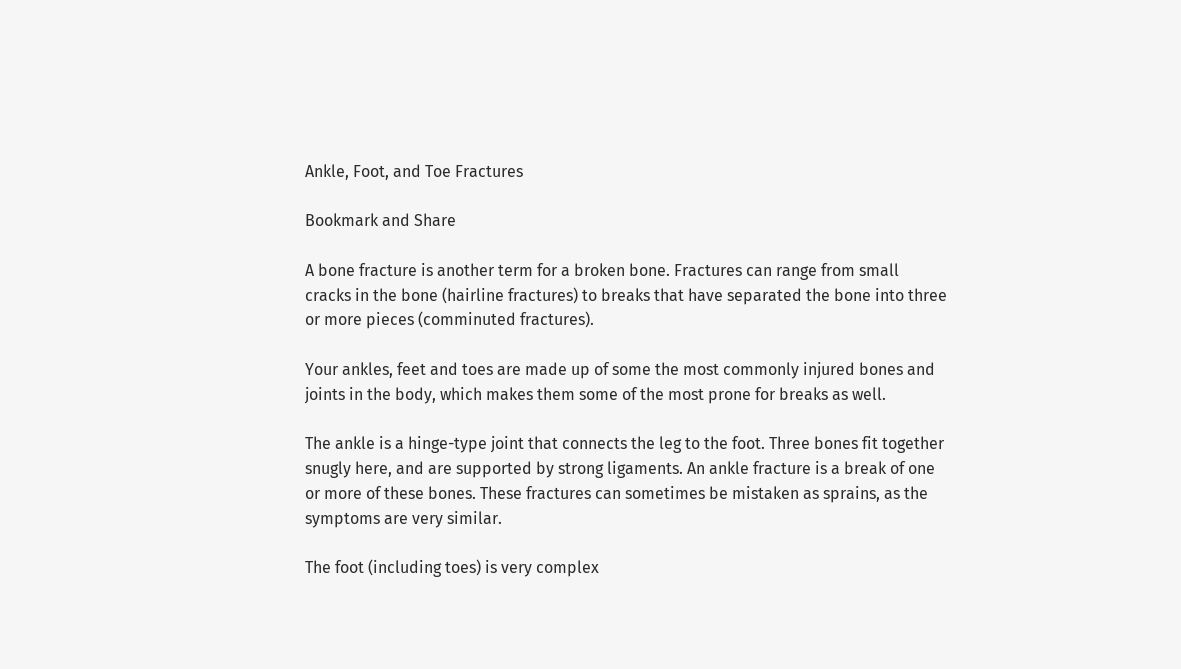Ankle, Foot, and Toe Fractures

Bookmark and Share

A bone fracture is another term for a broken bone. Fractures can range from small cracks in the bone (hairline fractures) to breaks that have separated the bone into three or more pieces (comminuted fractures).

Your ankles, feet and toes are made up of some the most commonly injured bones and joints in the body, which makes them some of the most prone for breaks as well.

The ankle is a hinge-type joint that connects the leg to the foot. Three bones fit together snugly here, and are supported by strong ligaments. An ankle fracture is a break of one or more of these bones. These fractures can sometimes be mistaken as sprains, as the symptoms are very similar.

The foot (including toes) is very complex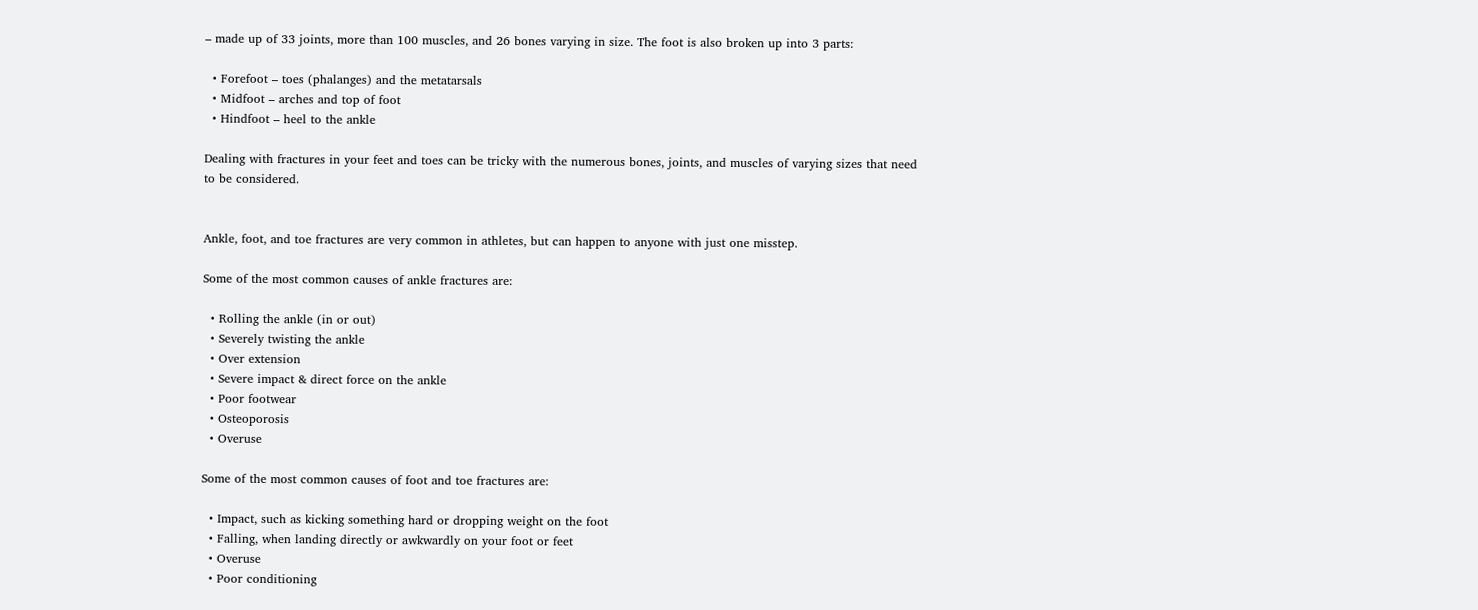– made up of 33 joints, more than 100 muscles, and 26 bones varying in size. The foot is also broken up into 3 parts:

  • Forefoot – toes (phalanges) and the metatarsals
  • Midfoot – arches and top of foot
  • Hindfoot – heel to the ankle

Dealing with fractures in your feet and toes can be tricky with the numerous bones, joints, and muscles of varying sizes that need to be considered.


Ankle, foot, and toe fractures are very common in athletes, but can happen to anyone with just one misstep.

Some of the most common causes of ankle fractures are:

  • Rolling the ankle (in or out)
  • Severely twisting the ankle
  • Over extension
  • Severe impact & direct force on the ankle
  • Poor footwear
  • Osteoporosis
  • Overuse

Some of the most common causes of foot and toe fractures are:

  • Impact, such as kicking something hard or dropping weight on the foot
  • Falling, when landing directly or awkwardly on your foot or feet
  • Overuse
  • Poor conditioning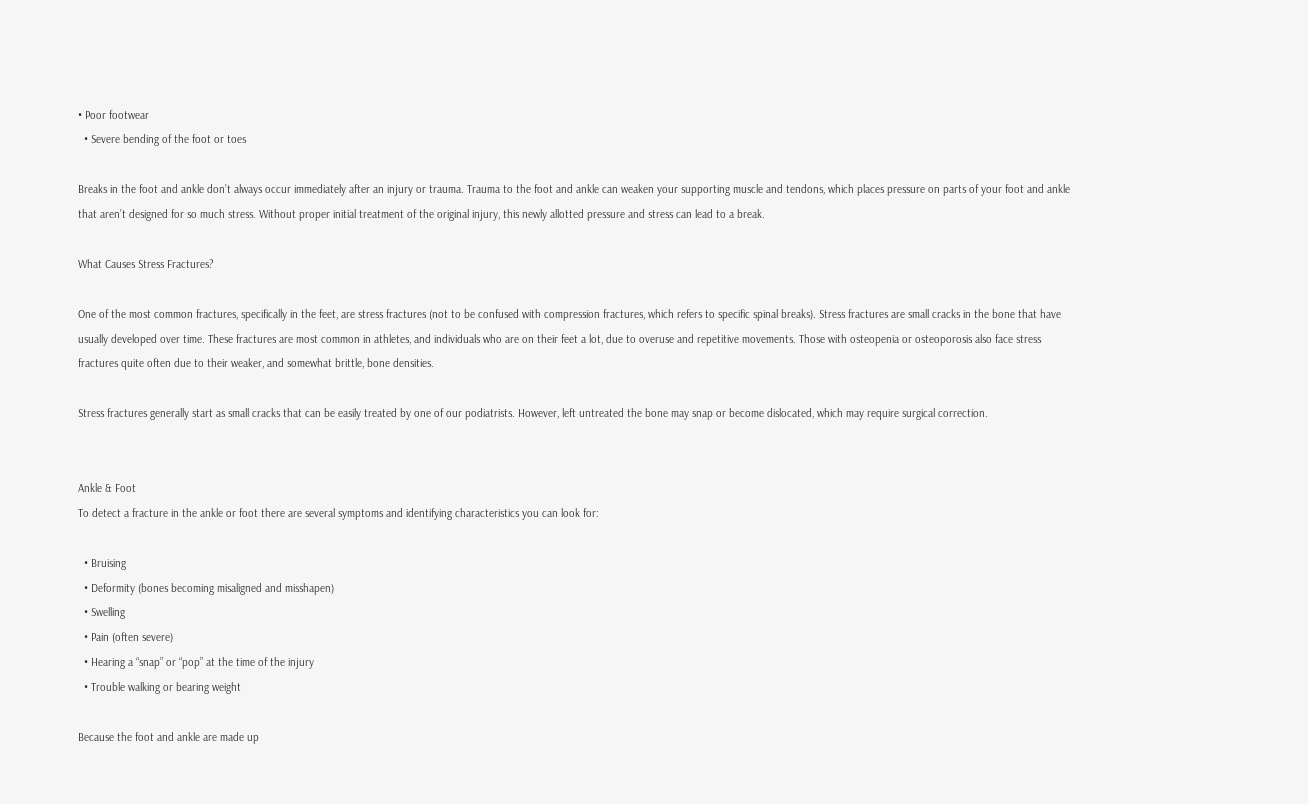• Poor footwear
  • Severe bending of the foot or toes

Breaks in the foot and ankle don’t always occur immediately after an injury or trauma. Trauma to the foot and ankle can weaken your supporting muscle and tendons, which places pressure on parts of your foot and ankle that aren’t designed for so much stress. Without proper initial treatment of the original injury, this newly allotted pressure and stress can lead to a break.

What Causes Stress Fractures?

One of the most common fractures, specifically in the feet, are stress fractures (not to be confused with compression fractures, which refers to specific spinal breaks). Stress fractures are small cracks in the bone that have usually developed over time. These fractures are most common in athletes, and individuals who are on their feet a lot, due to overuse and repetitive movements. Those with osteopenia or osteoporosis also face stress fractures quite often due to their weaker, and somewhat brittle, bone densities.

Stress fractures generally start as small cracks that can be easily treated by one of our podiatrists. However, left untreated the bone may snap or become dislocated, which may require surgical correction.


Ankle & Foot
To detect a fracture in the ankle or foot there are several symptoms and identifying characteristics you can look for:

  • Bruising
  • Deformity (bones becoming misaligned and misshapen)
  • Swelling
  • Pain (often severe)
  • Hearing a “snap” or “pop” at the time of the injury
  • Trouble walking or bearing weight

Because the foot and ankle are made up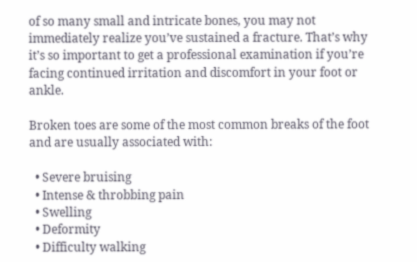of so many small and intricate bones, you may not immediately realize you’ve sustained a fracture. That’s why it’s so important to get a professional examination if you’re facing continued irritation and discomfort in your foot or ankle.

Broken toes are some of the most common breaks of the foot and are usually associated with:

  • Severe bruising
  • Intense & throbbing pain
  • Swelling
  • Deformity
  • Difficulty walking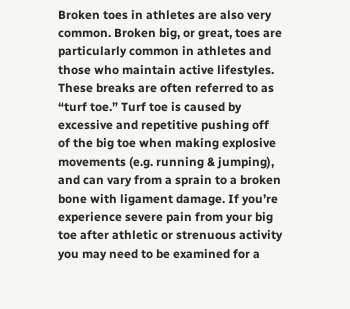Broken toes in athletes are also very common. Broken big, or great, toes are particularly common in athletes and those who maintain active lifestyles. These breaks are often referred to as “turf toe.” Turf toe is caused by excessive and repetitive pushing off of the big toe when making explosive movements (e.g. running & jumping), and can vary from a sprain to a broken bone with ligament damage. If you’re experience severe pain from your big toe after athletic or strenuous activity you may need to be examined for a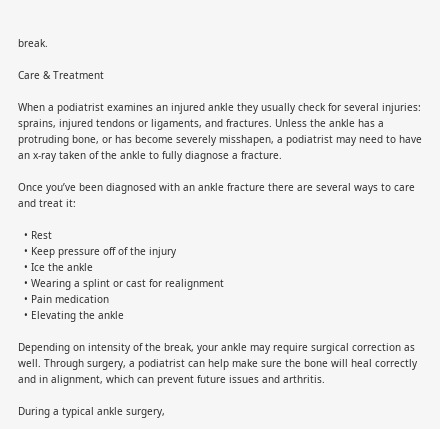break.

Care & Treatment

When a podiatrist examines an injured ankle they usually check for several injuries: sprains, injured tendons or ligaments, and fractures. Unless the ankle has a protruding bone, or has become severely misshapen, a podiatrist may need to have an x-ray taken of the ankle to fully diagnose a fracture.

Once you’ve been diagnosed with an ankle fracture there are several ways to care and treat it:

  • Rest
  • Keep pressure off of the injury
  • Ice the ankle
  • Wearing a splint or cast for realignment
  • Pain medication
  • Elevating the ankle

Depending on intensity of the break, your ankle may require surgical correction as well. Through surgery, a podiatrist can help make sure the bone will heal correctly and in alignment, which can prevent future issues and arthritis.

During a typical ankle surgery,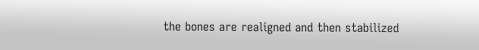the bones are realigned and then stabilized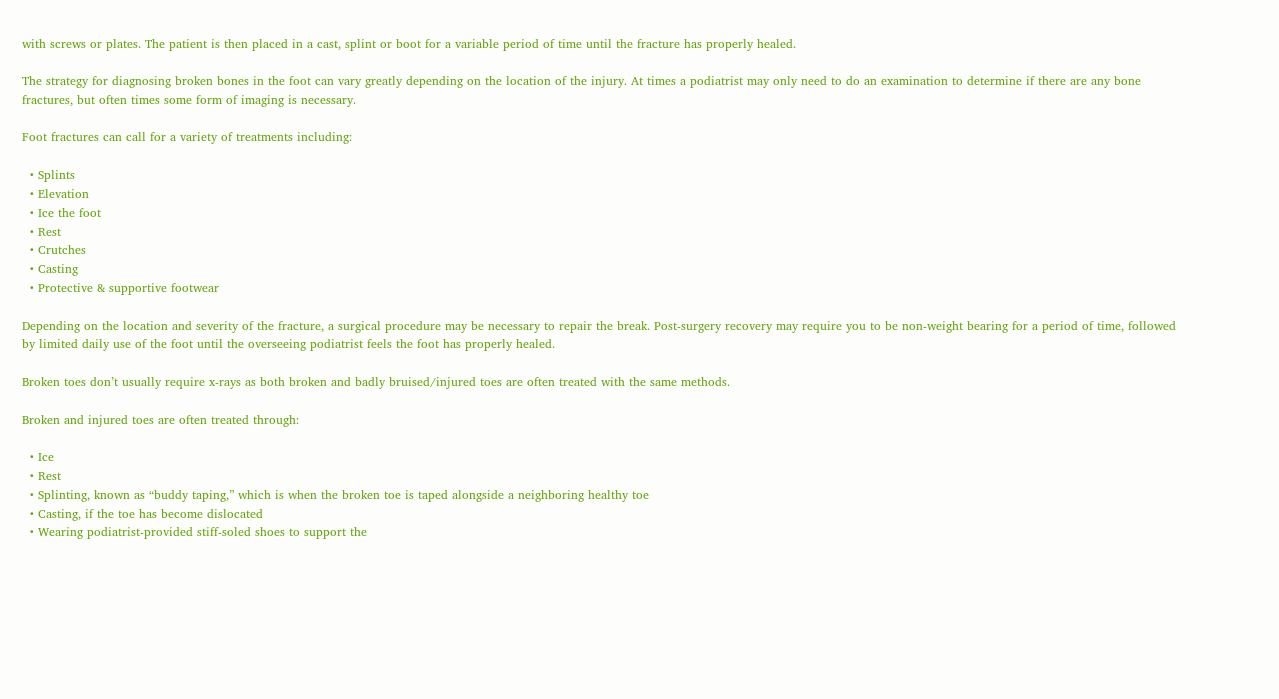with screws or plates. The patient is then placed in a cast, splint or boot for a variable period of time until the fracture has properly healed.

The strategy for diagnosing broken bones in the foot can vary greatly depending on the location of the injury. At times a podiatrist may only need to do an examination to determine if there are any bone fractures, but often times some form of imaging is necessary.

Foot fractures can call for a variety of treatments including:

  • Splints
  • Elevation
  • Ice the foot
  • Rest
  • Crutches
  • Casting
  • Protective & supportive footwear

Depending on the location and severity of the fracture, a surgical procedure may be necessary to repair the break. Post-surgery recovery may require you to be non-weight bearing for a period of time, followed by limited daily use of the foot until the overseeing podiatrist feels the foot has properly healed.

Broken toes don’t usually require x-rays as both broken and badly bruised/injured toes are often treated with the same methods.

Broken and injured toes are often treated through:

  • Ice
  • Rest
  • Splinting, known as “buddy taping,” which is when the broken toe is taped alongside a neighboring healthy toe
  • Casting, if the toe has become dislocated
  • Wearing podiatrist-provided stiff-soled shoes to support the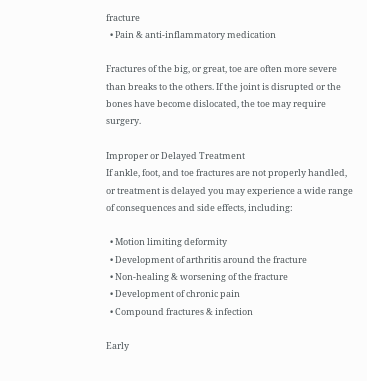fracture
  • Pain & anti-inflammatory medication

Fractures of the big, or great, toe are often more severe than breaks to the others. If the joint is disrupted or the bones have become dislocated, the toe may require surgery.

Improper or Delayed Treatment
If ankle, foot, and toe fractures are not properly handled, or treatment is delayed you may experience a wide range of consequences and side effects, including:

  • Motion limiting deformity
  • Development of arthritis around the fracture
  • Non-healing & worsening of the fracture
  • Development of chronic pain
  • Compound fractures & infection

Early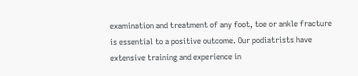examination and treatment of any foot, toe or ankle fracture is essential to a positive outcome. Our podiatrists have extensive training and experience in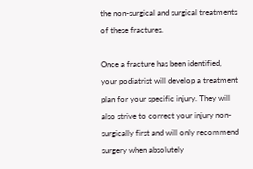the non-surgical and surgical treatments of these fractures.

Once a fracture has been identified, your podiatrist will develop a treatment plan for your specific injury. They will also strive to correct your injury non-surgically first and will only recommend surgery when absolutely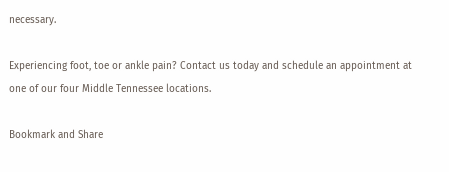necessary.

Experiencing foot, toe or ankle pain? Contact us today and schedule an appointment at one of our four Middle Tennessee locations.

Bookmark and Share